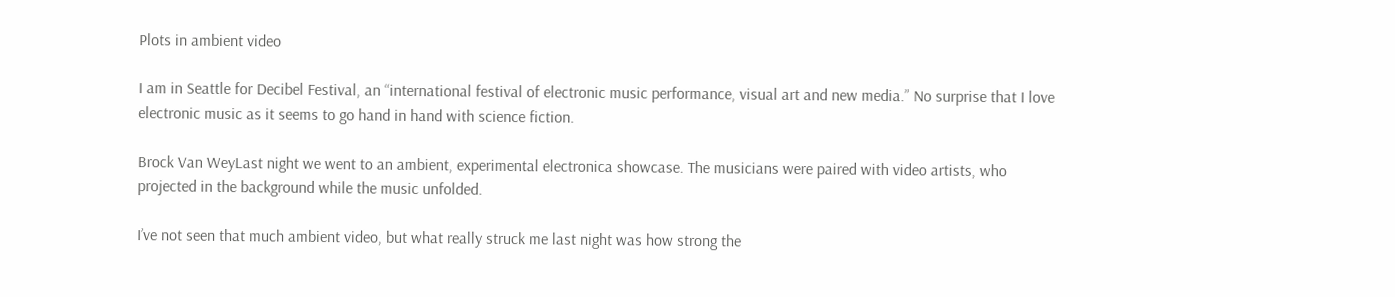Plots in ambient video

I am in Seattle for Decibel Festival, an “international festival of electronic music performance, visual art and new media.” No surprise that I love electronic music as it seems to go hand in hand with science fiction.

Brock Van WeyLast night we went to an ambient, experimental electronica showcase. The musicians were paired with video artists, who projected in the background while the music unfolded.

I’ve not seen that much ambient video, but what really struck me last night was how strong the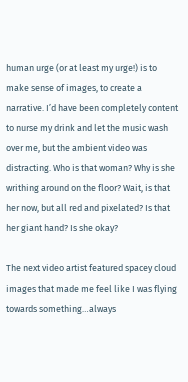human urge (or at least my urge!) is to make sense of images, to create a narrative. I’d have been completely content to nurse my drink and let the music wash over me, but the ambient video was distracting. Who is that woman? Why is she writhing around on the floor? Wait, is that her now, but all red and pixelated? Is that her giant hand? Is she okay?

The next video artist featured spacey cloud images that made me feel like I was flying towards something…always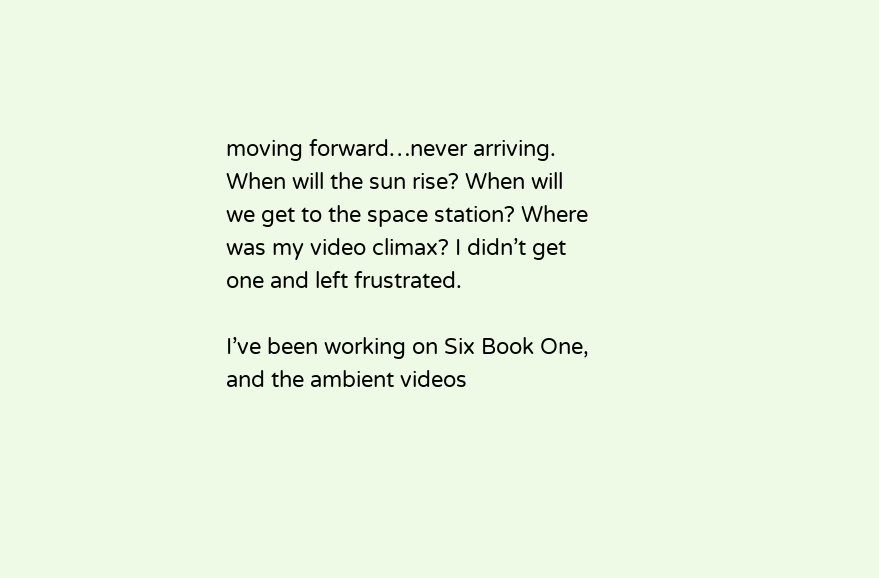moving forward…never arriving. When will the sun rise? When will we get to the space station? Where was my video climax? I didn’t get one and left frustrated.

I’ve been working on Six Book One, and the ambient videos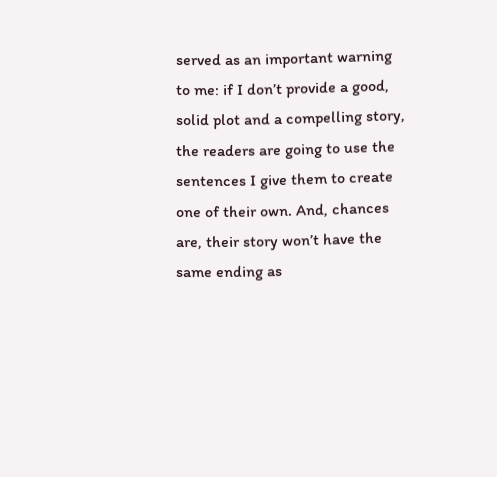served as an important warning to me: if I don’t provide a good, solid plot and a compelling story, the readers are going to use the sentences I give them to create one of their own. And, chances are, their story won’t have the same ending as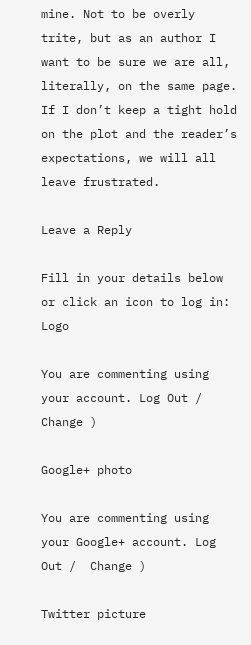mine. Not to be overly trite, but as an author I want to be sure we are all, literally, on the same page. If I don’t keep a tight hold on the plot and the reader’s expectations, we will all leave frustrated.

Leave a Reply

Fill in your details below or click an icon to log in: Logo

You are commenting using your account. Log Out /  Change )

Google+ photo

You are commenting using your Google+ account. Log Out /  Change )

Twitter picture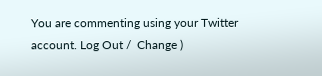You are commenting using your Twitter account. Log Out /  Change )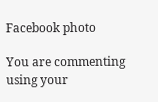Facebook photo

You are commenting using your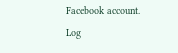Facebook account. Log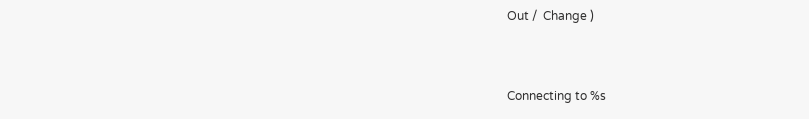Out /  Change )


Connecting to %s